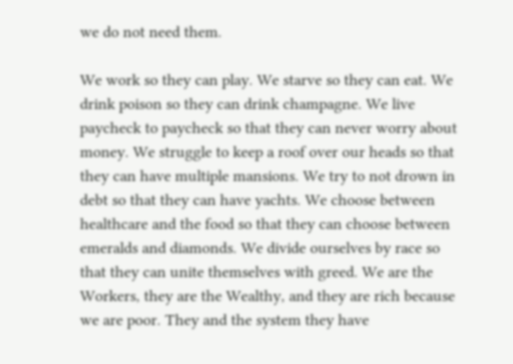we do not need them.

We work so they can play. We starve so they can eat. We drink poison so they can drink champagne. We live paycheck to paycheck so that they can never worry about money. We struggle to keep a roof over our heads so that they can have multiple mansions. We try to not drown in debt so that they can have yachts. We choose between healthcare and the food so that they can choose between emeralds and diamonds. We divide ourselves by race so that they can unite themselves with greed. We are the Workers, they are the Wealthy, and they are rich because we are poor. They and the system they have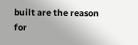built are the reason for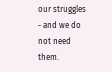our struggles - and we do not need them.